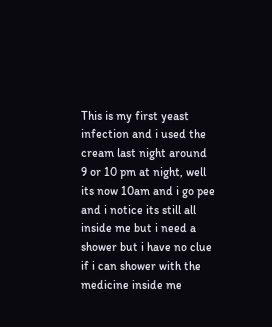This is my first yeast infection and i used the cream last night around 9 or 10 pm at night, well its now 10am and i go pee and i notice its still all inside me but i need a shower but i have no clue if i can shower with the medicine inside me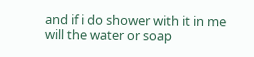and if i do shower with it in me will the water or soap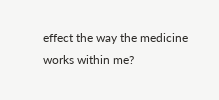effect the way the medicine works within me?